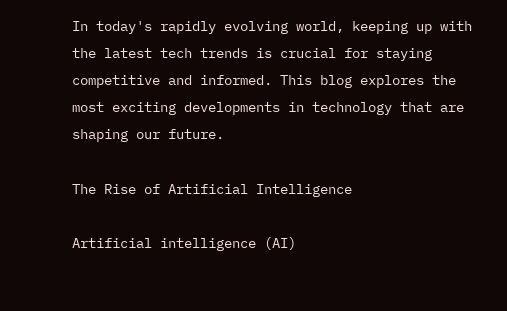In today's rapidly evolving world, keeping up with the latest tech trends is crucial for staying competitive and informed. This blog explores the most exciting developments in technology that are shaping our future.

The Rise of Artificial Intelligence

Artificial intelligence (AI)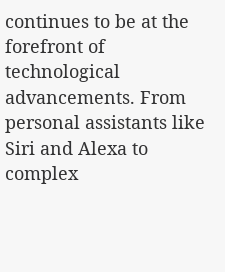continues to be at the forefront of technological advancements. From personal assistants like Siri and Alexa to complex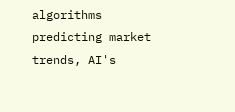algorithms predicting market trends, AI's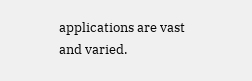applications are vast and varied.